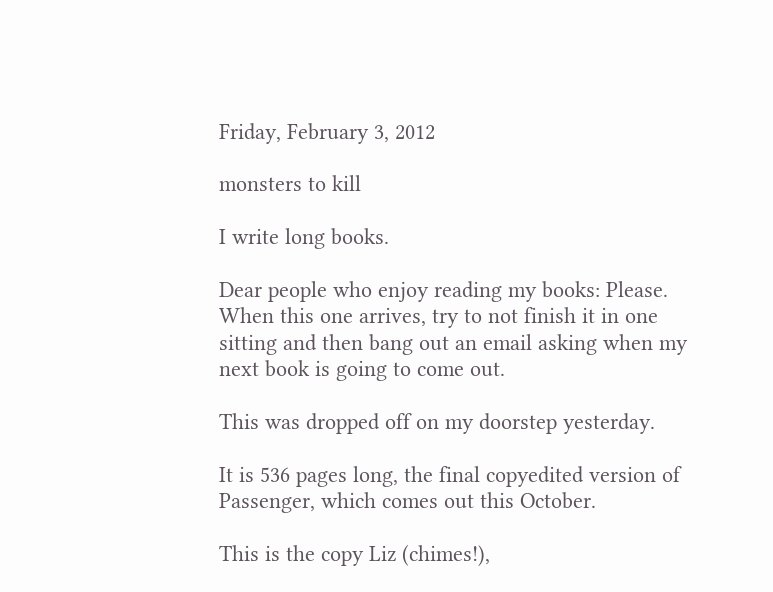Friday, February 3, 2012

monsters to kill

I write long books.

Dear people who enjoy reading my books: Please. When this one arrives, try to not finish it in one sitting and then bang out an email asking when my next book is going to come out.

This was dropped off on my doorstep yesterday.

It is 536 pages long, the final copyedited version of Passenger, which comes out this October.

This is the copy Liz (chimes!),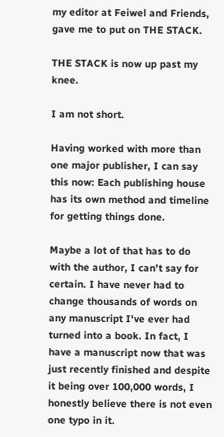my editor at Feiwel and Friends, gave me to put on THE STACK.

THE STACK is now up past my knee.

I am not short.

Having worked with more than one major publisher, I can say this now: Each publishing house has its own method and timeline for getting things done.

Maybe a lot of that has to do with the author, I can't say for certain. I have never had to change thousands of words on any manuscript I've ever had turned into a book. In fact, I have a manuscript now that was just recently finished and despite it being over 100,000 words, I honestly believe there is not even one typo in it.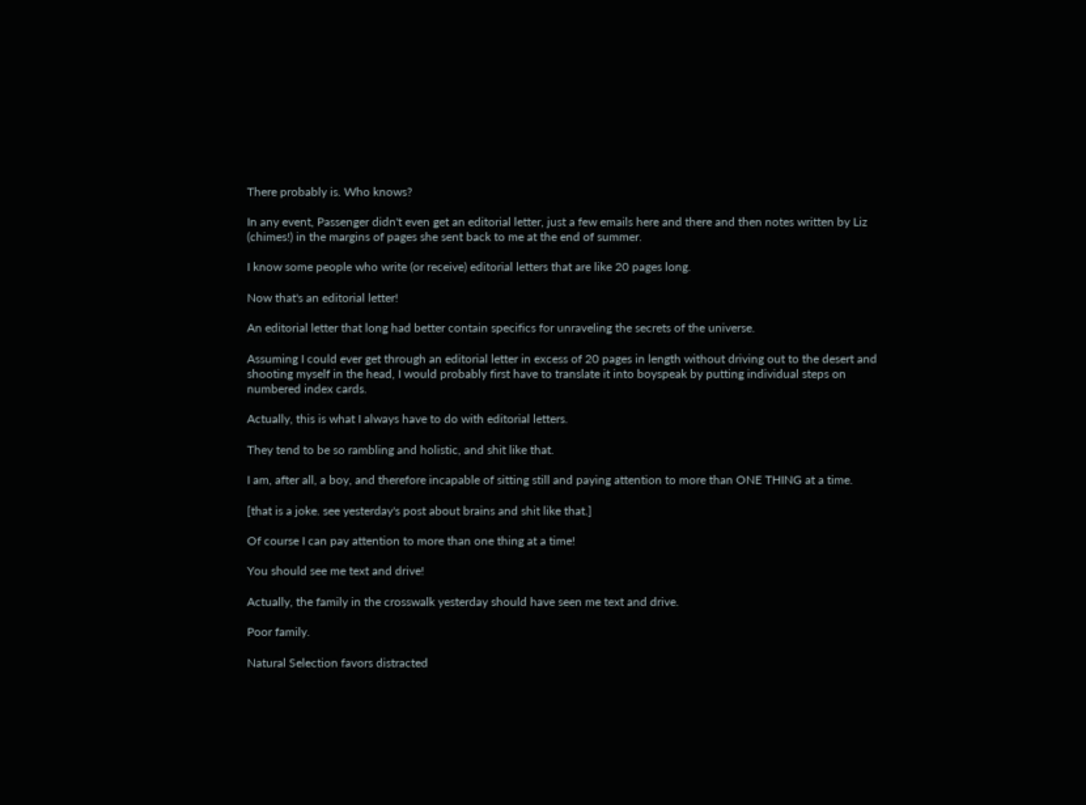There probably is. Who knows?

In any event, Passenger didn't even get an editorial letter, just a few emails here and there and then notes written by Liz (chimes!) in the margins of pages she sent back to me at the end of summer.

I know some people who write (or receive) editorial letters that are like 20 pages long.

Now that's an editorial letter!

An editorial letter that long had better contain specifics for unraveling the secrets of the universe.

Assuming I could ever get through an editorial letter in excess of 20 pages in length without driving out to the desert and shooting myself in the head, I would probably first have to translate it into boyspeak by putting individual steps on numbered index cards.

Actually, this is what I always have to do with editorial letters.

They tend to be so rambling and holistic, and shit like that.

I am, after all, a boy, and therefore incapable of sitting still and paying attention to more than ONE THING at a time.

[that is a joke. see yesterday's post about brains and shit like that.]

Of course I can pay attention to more than one thing at a time!

You should see me text and drive!

Actually, the family in the crosswalk yesterday should have seen me text and drive.

Poor family.

Natural Selection favors distracted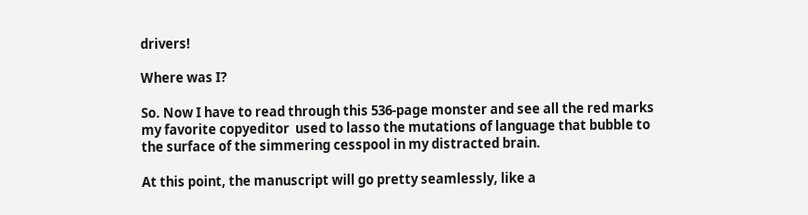drivers!

Where was I?

So. Now I have to read through this 536-page monster and see all the red marks my favorite copyeditor  used to lasso the mutations of language that bubble to the surface of the simmering cesspool in my distracted brain.

At this point, the manuscript will go pretty seamlessly, like a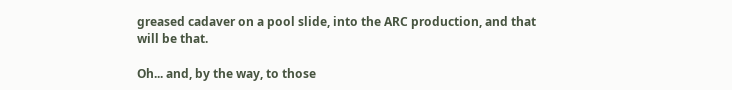greased cadaver on a pool slide, into the ARC production, and that will be that.

Oh... and, by the way, to those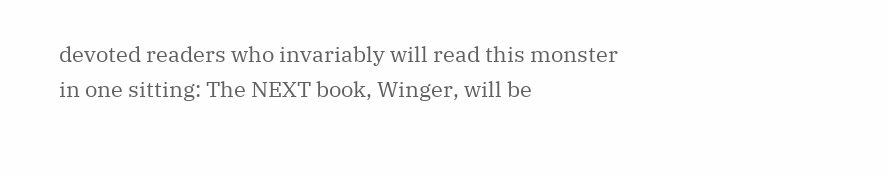devoted readers who invariably will read this monster in one sitting: The NEXT book, Winger, will be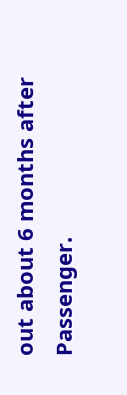out about 6 months after Passenger.